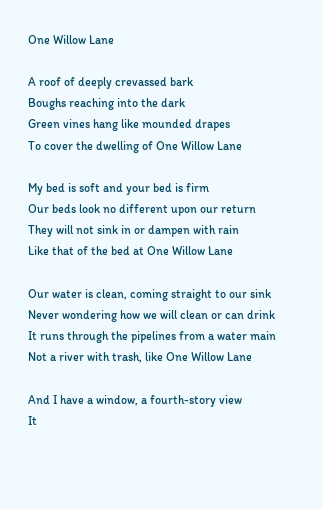One Willow Lane

A roof of deeply crevassed bark
Boughs reaching into the dark
Green vines hang like mounded drapes
To cover the dwelling of One Willow Lane

My bed is soft and your bed is firm
Our beds look no different upon our return
They will not sink in or dampen with rain
Like that of the bed at One Willow Lane

Our water is clean, coming straight to our sink
Never wondering how we will clean or can drink
It runs through the pipelines from a water main
Not a river with trash, like One Willow Lane

And I have a window, a fourth-story view
It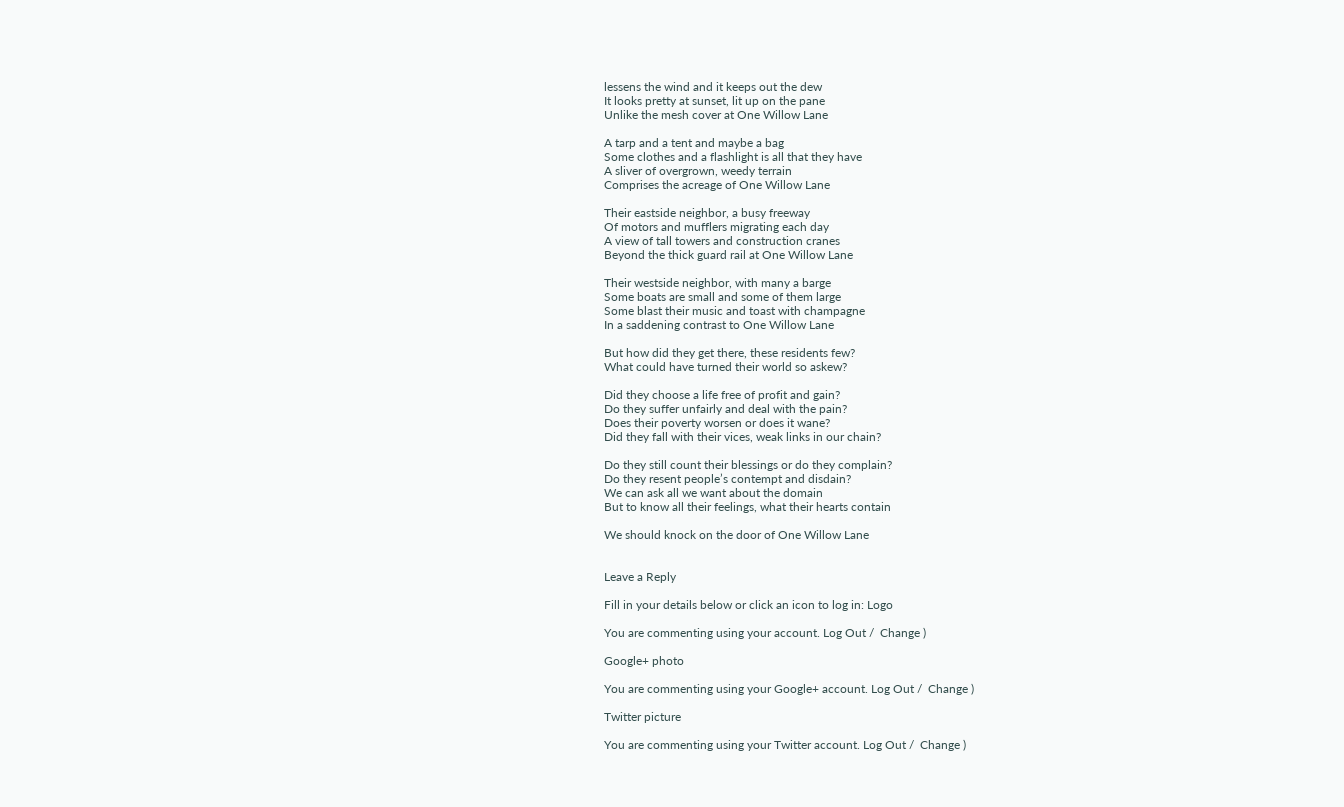lessens the wind and it keeps out the dew
It looks pretty at sunset, lit up on the pane
Unlike the mesh cover at One Willow Lane

A tarp and a tent and maybe a bag
Some clothes and a flashlight is all that they have
A sliver of overgrown, weedy terrain
Comprises the acreage of One Willow Lane

Their eastside neighbor, a busy freeway
Of motors and mufflers migrating each day
A view of tall towers and construction cranes
Beyond the thick guard rail at One Willow Lane

Their westside neighbor, with many a barge
Some boats are small and some of them large
Some blast their music and toast with champagne
In a saddening contrast to One Willow Lane

But how did they get there, these residents few?
What could have turned their world so askew?

Did they choose a life free of profit and gain?
Do they suffer unfairly and deal with the pain?
Does their poverty worsen or does it wane?
Did they fall with their vices, weak links in our chain?

Do they still count their blessings or do they complain?
Do they resent people’s contempt and disdain?
We can ask all we want about the domain
But to know all their feelings, what their hearts contain

We should knock on the door of One Willow Lane


Leave a Reply

Fill in your details below or click an icon to log in: Logo

You are commenting using your account. Log Out /  Change )

Google+ photo

You are commenting using your Google+ account. Log Out /  Change )

Twitter picture

You are commenting using your Twitter account. Log Out /  Change )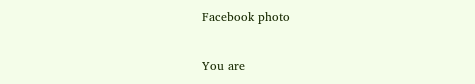Facebook photo

You are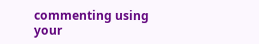commenting using your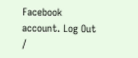Facebook account. Log Out /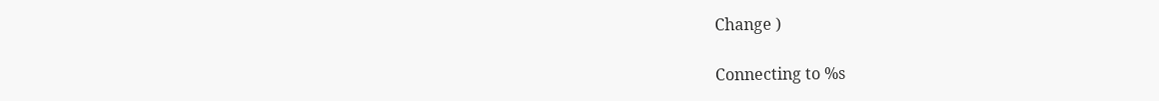Change )

Connecting to %s